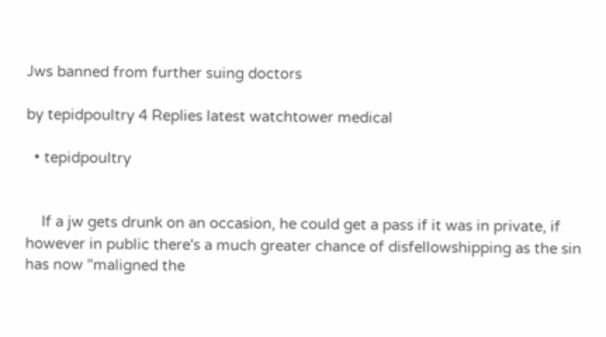Jws banned from further suing doctors

by tepidpoultry 4 Replies latest watchtower medical

  • tepidpoultry


    If a jw gets drunk on an occasion, he could get a pass if it was in private, if however in public there's a much greater chance of disfellowshipping as the sin has now "maligned the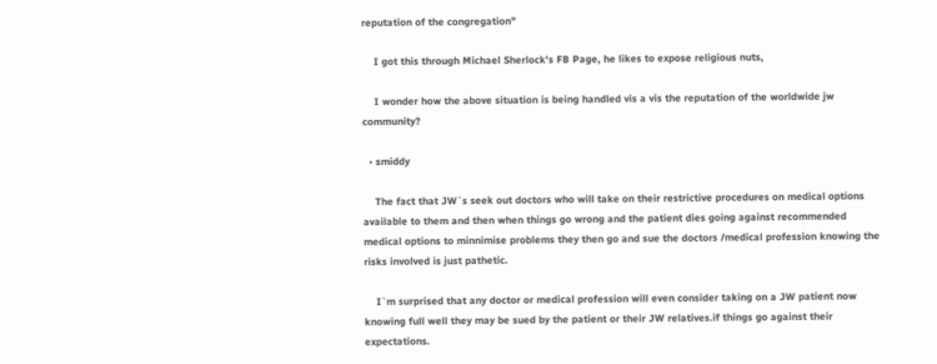reputation of the congregation"

    I got this through Michael Sherlock's FB Page, he likes to expose religious nuts,

    I wonder how the above situation is being handled vis a vis the reputation of the worldwide jw community?

  • smiddy

    The fact that JW`s seek out doctors who will take on their restrictive procedures on medical options available to them and then when things go wrong and the patient dies going against recommended medical options to minnimise problems they then go and sue the doctors /medical profession knowing the risks involved is just pathetic.

    I`m surprised that any doctor or medical profession will even consider taking on a JW patient now knowing full well they may be sued by the patient or their JW relatives.if things go against their expectations.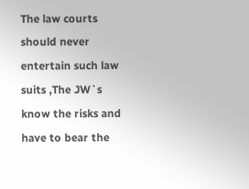The law courts should never entertain such law suits ,The JW`s know the risks and have to bear the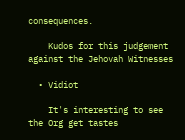consequences.

    Kudos for this judgement against the Jehovah Witnesses

  • Vidiot

    It's interesting to see the Org get tastes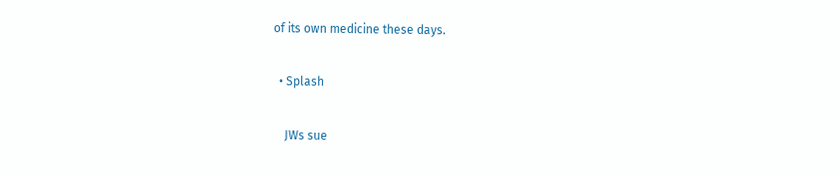of its own medicine these days.

  • Splash

    JWs sue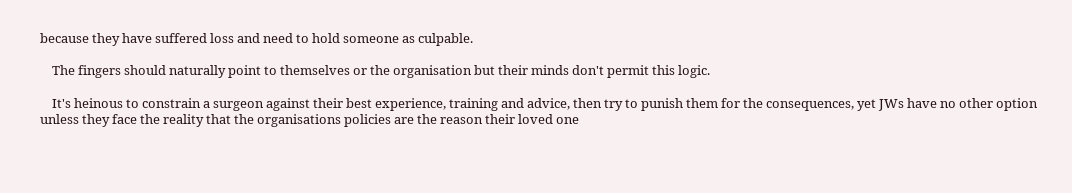because they have suffered loss and need to hold someone as culpable.

    The fingers should naturally point to themselves or the organisation but their minds don't permit this logic.

    It's heinous to constrain a surgeon against their best experience, training and advice, then try to punish them for the consequences, yet JWs have no other option unless they face the reality that the organisations policies are the reason their loved one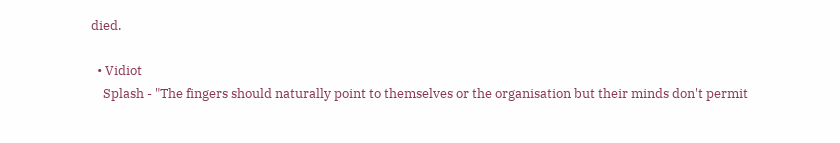died.

  • Vidiot
    Splash - "The fingers should naturally point to themselves or the organisation but their minds don't permit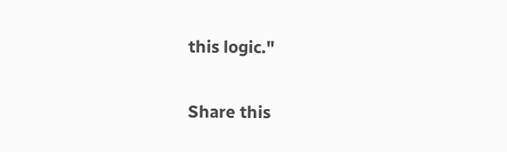this logic."

Share this